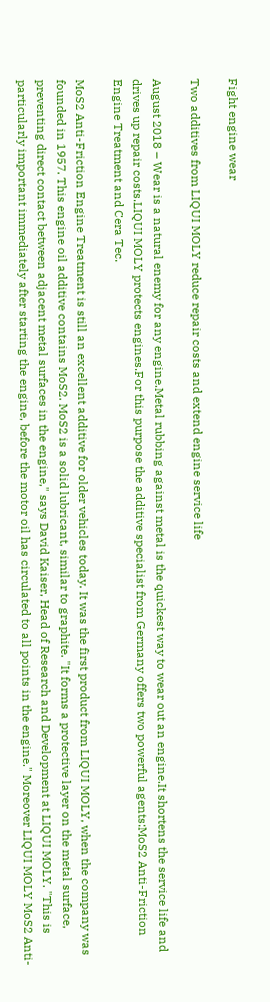Fight engine wear

Two additives from LIQUI MOLY reduce repair costs and extend engine service life

August 2018 – Wear is a natural enemy for any engine.Metal rubbing against metal is the quickest way to wear out an engine.It shortens the service life and drives up repair costs.LIQUI MOLY protects engines.For this purpose the additive specialist from Germany offers two powerful agents:MoS2 Anti-Friction Engine Treatment and Cera Tec.

MoS2 Anti-Friction Engine Treatment is still an excellent additive for older vehicles today. It was the first product from LIQUI MOLY, when the company was founded in 1957. This engine oil additive contains MoS2. MoS2 is a solid lubricant, similar to graphite. "It forms a protective layer on the metal surface, preventing direct contact between adjacent metal surfaces in the engine," says David Kaiser, Head of Research and Development at LIQUI MOLY. "This is particularly important immediately after starting the engine, before the motor oil has circulated to all points in the engine." Moreover LIQUI MOLY MoS2 Anti-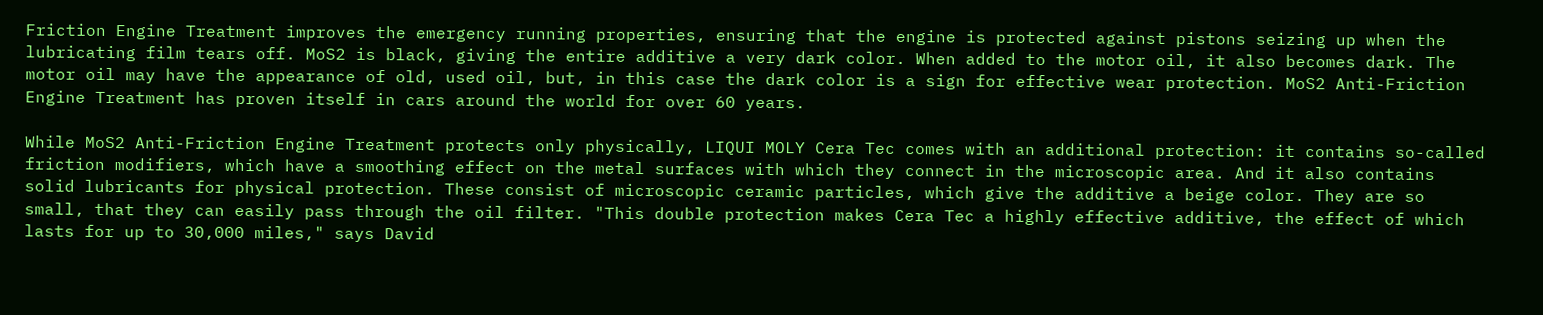Friction Engine Treatment improves the emergency running properties, ensuring that the engine is protected against pistons seizing up when the lubricating film tears off. MoS2 is black, giving the entire additive a very dark color. When added to the motor oil, it also becomes dark. The motor oil may have the appearance of old, used oil, but, in this case the dark color is a sign for effective wear protection. MoS2 Anti-Friction Engine Treatment has proven itself in cars around the world for over 60 years.

While MoS2 Anti-Friction Engine Treatment protects only physically, LIQUI MOLY Cera Tec comes with an additional protection: it contains so-called friction modifiers, which have a smoothing effect on the metal surfaces with which they connect in the microscopic area. And it also contains solid lubricants for physical protection. These consist of microscopic ceramic particles, which give the additive a beige color. They are so small, that they can easily pass through the oil filter. "This double protection makes Cera Tec a highly effective additive, the effect of which lasts for up to 30,000 miles," says David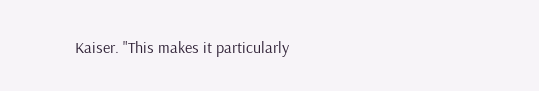Kaiser. "This makes it particularly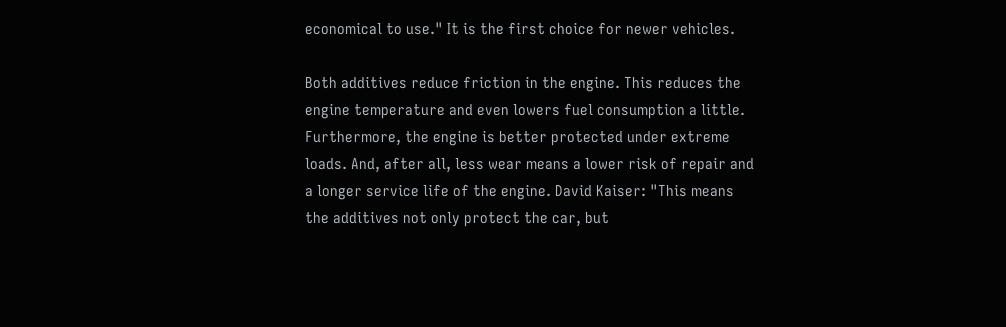economical to use." It is the first choice for newer vehicles.

Both additives reduce friction in the engine. This reduces the engine temperature and even lowers fuel consumption a little. Furthermore, the engine is better protected under extreme loads. And, after all, less wear means a lower risk of repair and a longer service life of the engine. David Kaiser: "This means the additives not only protect the car, but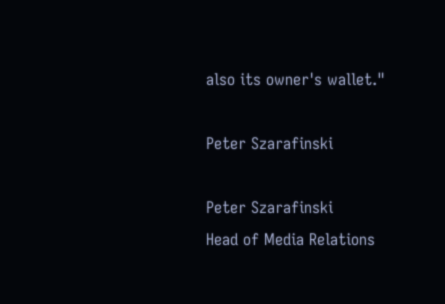also its owner's wallet."

Peter Szarafinski

Peter Szarafinski
Head of Media Relations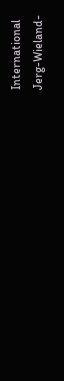International
Jerg-Wieland-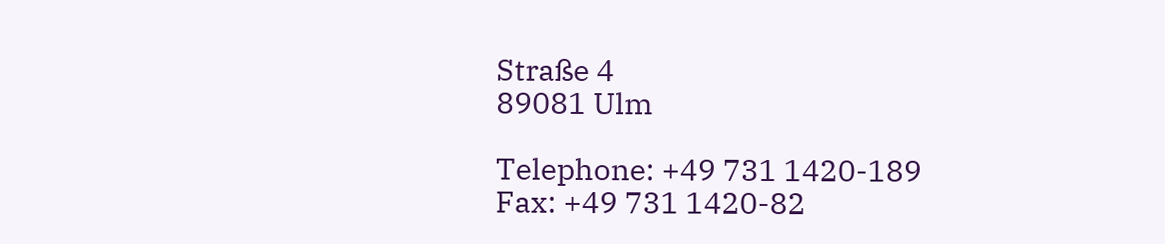Straße 4
89081 Ulm

Telephone: +49 731 1420-189
Fax: +49 731 1420-82